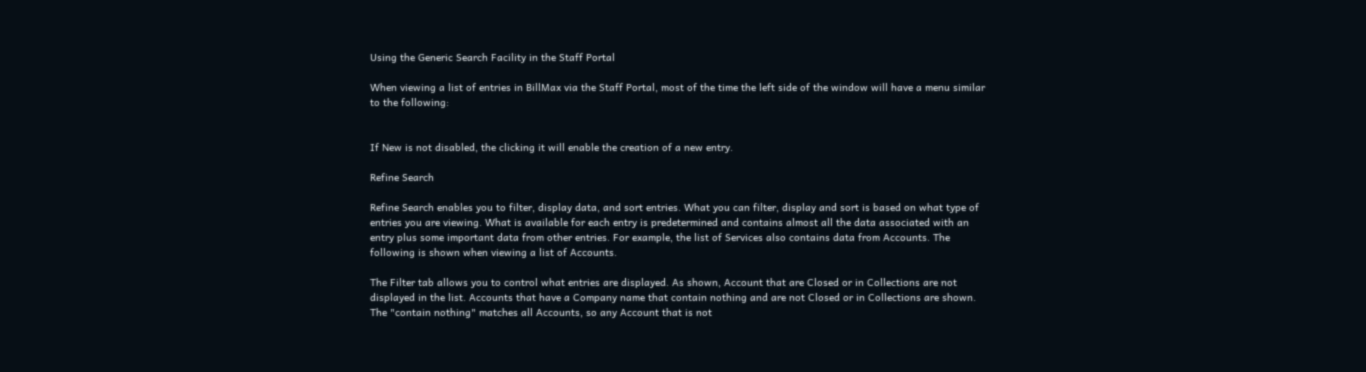Using the Generic Search Facility in the Staff Portal

When viewing a list of entries in BillMax via the Staff Portal, most of the time the left side of the window will have a menu similar to the following:


If New is not disabled, the clicking it will enable the creation of a new entry.

Refine Search

Refine Search enables you to filter, display data, and sort entries. What you can filter, display and sort is based on what type of entries you are viewing. What is available for each entry is predetermined and contains almost all the data associated with an entry plus some important data from other entries. For example, the list of Services also contains data from Accounts. The following is shown when viewing a list of Accounts.

The Filter tab allows you to control what entries are displayed. As shown, Account that are Closed or in Collections are not displayed in the list. Accounts that have a Company name that contain nothing and are not Closed or in Collections are shown. The "contain nothing" matches all Accounts, so any Account that is not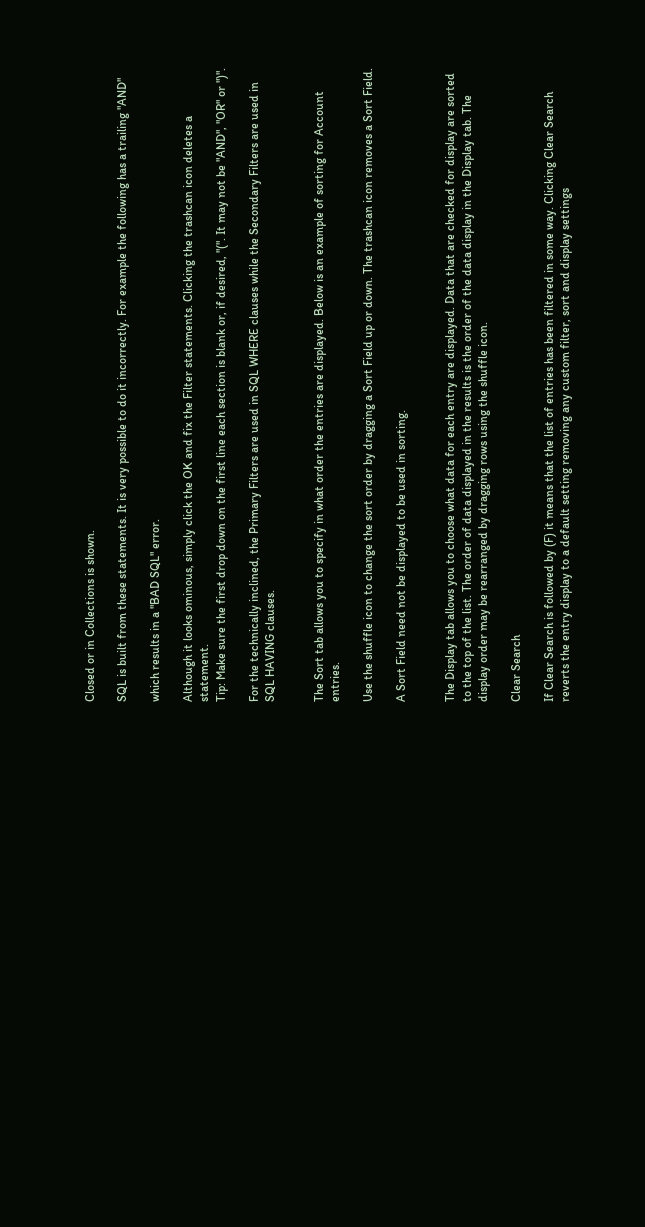Closed or in Collections is shown.

SQL is built from these statements. It is very possible to do it incorrectly. For example the following has a trailing "AND"

which results in a "BAD SQL" error.

Although it looks ominous, simply click the OK and fix the Filter statements. Clicking the trashcan icon deletes a statement.
Tip: Make sure the first drop down on the first line each section is blank or, if desired, "(". It may not be "AND", "OR" or ")".

For the technically inclined, the Primary Filters are used in SQL WHERE clauses while the Secondary Filters are used in SQL HAVING clauses.


The Sort tab allows you to specify in what order the entries are displayed. Below is an example of sorting for Account entries.

Use the shuffle icon to change the sort order by dragging a Sort Field up or down. The trashcan icon removes a Sort Field.

A Sort Field need not be displayed to be used in sorting.


The Display tab allows you to choose what data for each entry are displayed. Data that are checked for display are sorted to the top of the list. The order of data displayed in the results is the order of the data display in the Display tab. The display order may be rearranged by dragging rows using the shuffle icon.

Clear Search

If Clear Search is followed by (F) it means that the list of entries has been filtered in some way. Clicking Clear Search reverts the entry display to a default setting removing any custom filter, sort and display settings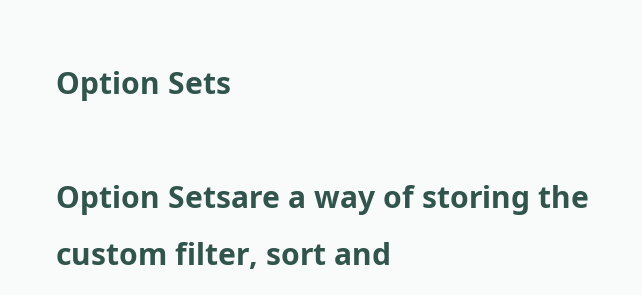Option Sets

Option Setsare a way of storing the custom filter, sort and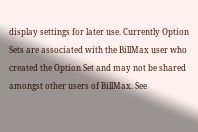display settings for later use. Currently Option Sets are associated with the BillMax user who created the Option Set and may not be shared amongst other users of BillMax. See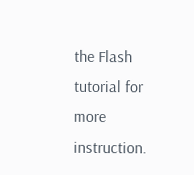the Flash tutorial for more instruction.